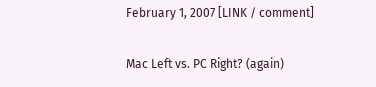February 1, 2007 [LINK / comment]

Mac Left vs. PC Right? (again)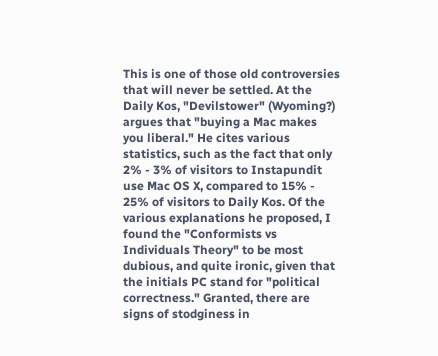This is one of those old controversies that will never be settled. At the Daily Kos, "Devilstower" (Wyoming?) argues that "buying a Mac makes you liberal." He cites various statistics, such as the fact that only 2% - 3% of visitors to Instapundit use Mac OS X, compared to 15% - 25% of visitors to Daily Kos. Of the various explanations he proposed, I found the "Conformists vs Individuals Theory" to be most dubious, and quite ironic, given that the initials PC stand for "political correctness." Granted, there are signs of stodginess in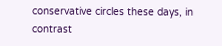conservative circles these days, in contrast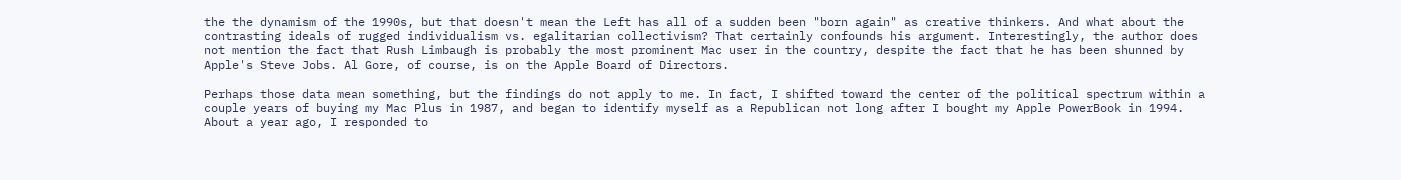the the dynamism of the 1990s, but that doesn't mean the Left has all of a sudden been "born again" as creative thinkers. And what about the contrasting ideals of rugged individualism vs. egalitarian collectivism? That certainly confounds his argument. Interestingly, the author does not mention the fact that Rush Limbaugh is probably the most prominent Mac user in the country, despite the fact that he has been shunned by Apple's Steve Jobs. Al Gore, of course, is on the Apple Board of Directors.

Perhaps those data mean something, but the findings do not apply to me. In fact, I shifted toward the center of the political spectrum within a couple years of buying my Mac Plus in 1987, and began to identify myself as a Republican not long after I bought my Apple PowerBook in 1994. About a year ago, I responded to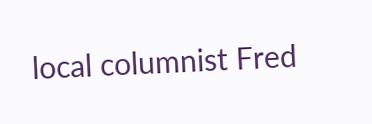local columnist Fred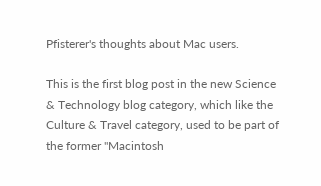Pfisterer's thoughts about Mac users.

This is the first blog post in the new Science & Technology blog category, which like the Culture & Travel category, used to be part of the former "Macintosh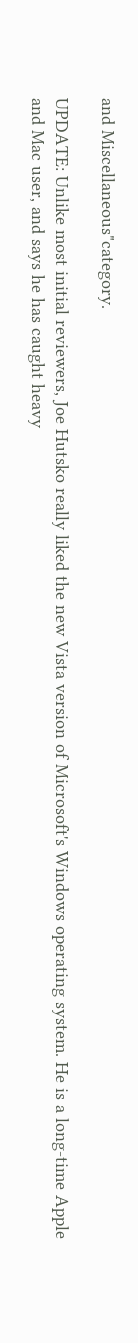and Miscellaneous"category.

UPDATE: Unlike most initial reviewers, Joe Hutsko really liked the new Vista version of Microsoft's Windows operating system. He is a long-time Apple and Mac user, and says he has caught heavy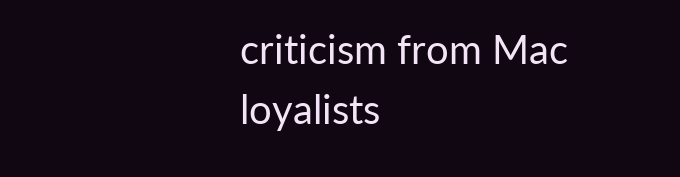criticism from Mac loyalists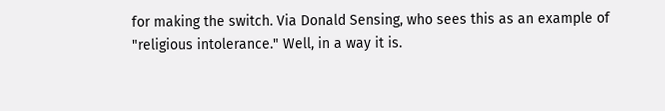for making the switch. Via Donald Sensing, who sees this as an example of "religious intolerance." Well, in a way it is.